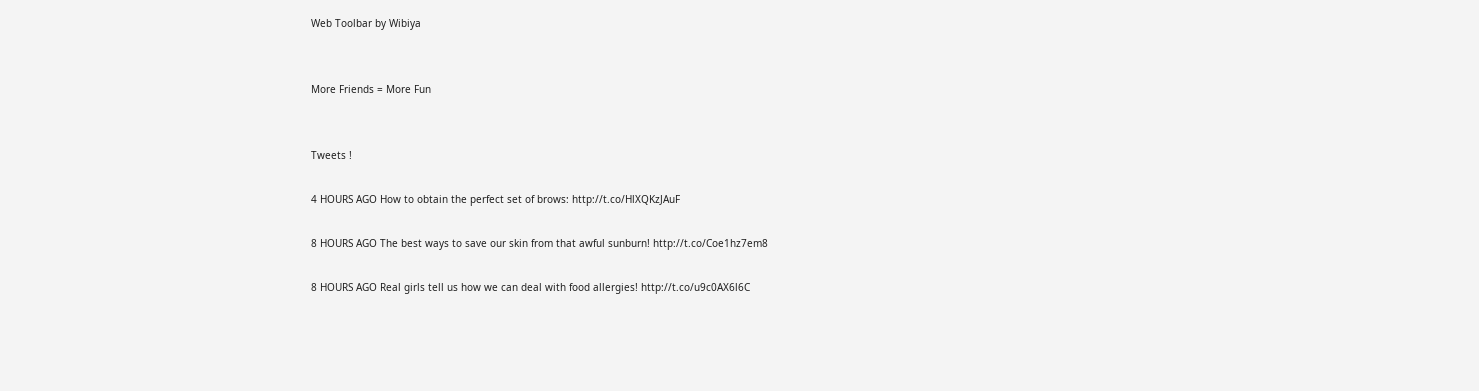Web Toolbar by Wibiya


More Friends = More Fun


Tweets !

4 HOURS AGO How to obtain the perfect set of brows: http://t.co/HlXQKzJAuF

8 HOURS AGO The best ways to save our skin from that awful sunburn! http://t.co/Coe1hz7em8

8 HOURS AGO Real girls tell us how we can deal with food allergies! http://t.co/u9c0AX6l6C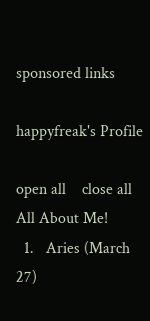sponsored links

happyfreak's Profile

open all    close all
All About Me!
  1.   Aries (March 27)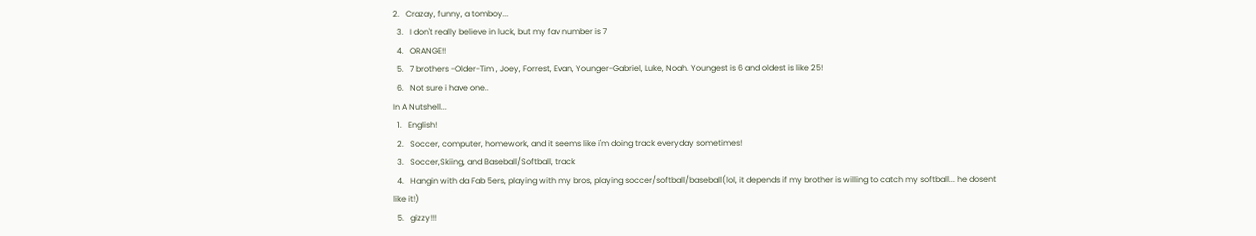2.   Crazay, funny, a tomboy...
  3.   I don't really believe in luck, but my fav number is 7
  4.   ORANGE!!
  5.   7 brothers -Older-Tim , Joey, Forrest, Evan, Younger-Gabriel, Luke, Noah. Youngest is 6 and oldest is like 25!
  6.   Not sure i have one..
In A Nutshell...
  1.   English!
  2.   Soccer, computer, homework, and it seems like i'm doing track everyday sometimes!
  3.   Soccer,Skiing, and Baseball/Softball, track
  4.   Hangin with da Fab 5ers, playing with my bros, playing soccer/softball/baseball(lol, it depends if my brother is willing to catch my softball... he dosent like it!)
  5.   gizzy!!!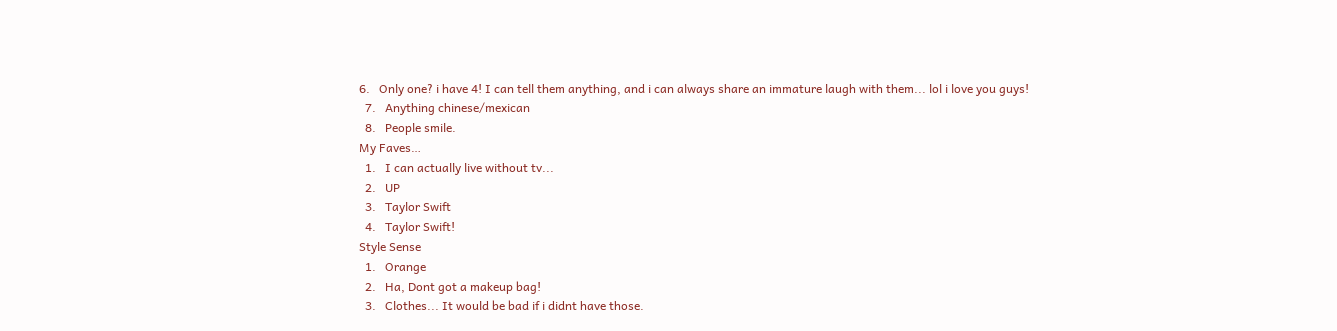6.   Only one? i have 4! I can tell them anything, and i can always share an immature laugh with them... lol i love you guys!
  7.   Anything chinese/mexican
  8.   People smile.
My Faves…
  1.   I can actually live without tv...
  2.   UP
  3.   Taylor Swift
  4.   Taylor Swift!
Style Sense
  1.   Orange
  2.   Ha, Dont got a makeup bag!
  3.   Clothes... It would be bad if i didnt have those.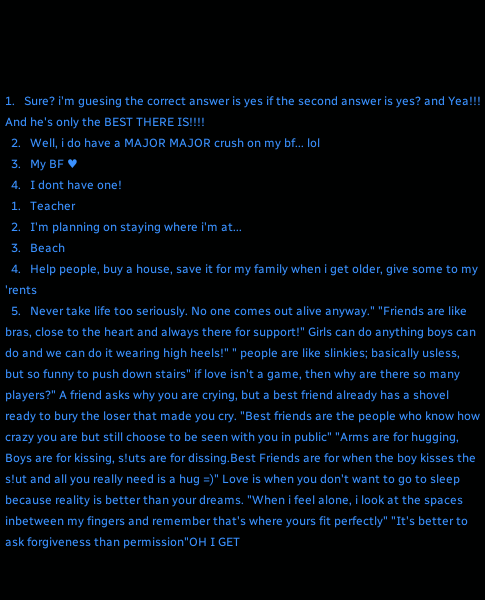1.   Sure? i'm guesing the correct answer is yes if the second answer is yes? and Yea!!! And he's only the BEST THERE IS!!!!
  2.   Well, i do have a MAJOR MAJOR crush on my bf... lol
  3.   My BF ♥
  4.   I dont have one!
  1.   Teacher
  2.   I'm planning on staying where i'm at...
  3.   Beach
  4.   Help people, buy a house, save it for my family when i get older, give some to my 'rents
  5.   Never take life too seriously. No one comes out alive anyway." "Friends are like bras, close to the heart and always there for support!" Girls can do anything boys can do and we can do it wearing high heels!" " people are like slinkies; basically usless, but so funny to push down stairs" if love isn't a game, then why are there so many players?" A friend asks why you are crying, but a best friend already has a shovel ready to bury the loser that made you cry. "Best friends are the people who know how crazy you are but still choose to be seen with you in public" "Arms are for hugging, Boys are for kissing, s!uts are for dissing.Best Friends are for when the boy kisses the s!ut and all you really need is a hug =)" Love is when you don't want to go to sleep because reality is better than your dreams. "When i feel alone, i look at the spaces inbetween my fingers and remember that's where yours fit perfectly" "It's better to ask forgiveness than permission"OH I GET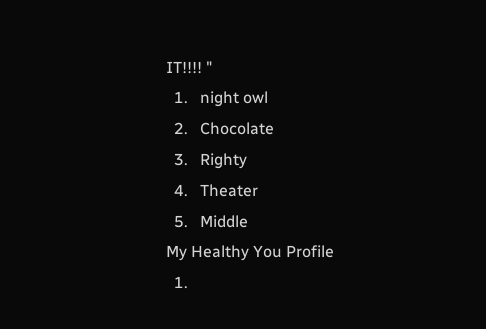IT!!!! "
  1.   night owl
  2.   Chocolate
  3.   Righty
  4.   Theater
  5.   Middle
My Healthy You Profile
  1.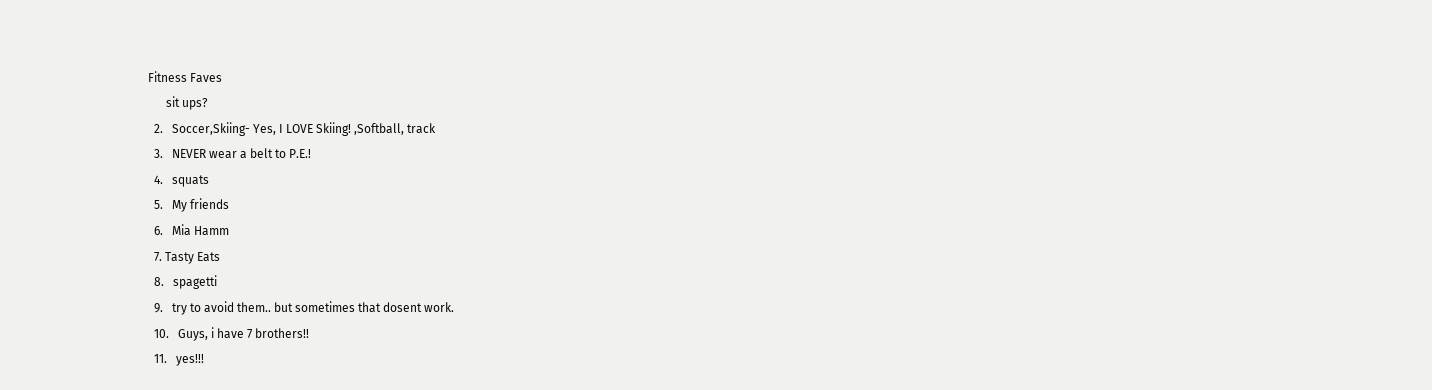Fitness Faves
      sit ups?
  2.   Soccer,Skiing- Yes, I LOVE Skiing! ,Softball, track
  3.   NEVER wear a belt to P.E.!
  4.   squats
  5.   My friends
  6.   Mia Hamm
  7. Tasty Eats
  8.   spagetti
  9.   try to avoid them.. but sometimes that dosent work.
  10.   Guys, i have 7 brothers!!
  11.   yes!!!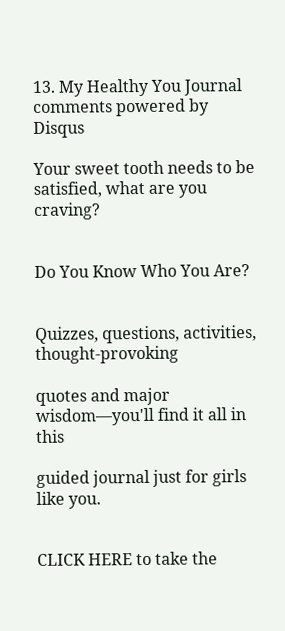13. My Healthy You Journal
comments powered by Disqus

Your sweet tooth needs to be satisfied, what are you craving?


Do You Know Who You Are?


Quizzes, questions, activities, thought-provoking

quotes and major wisdom—you'll find it all in this

guided journal just for girls like you.


CLICK HERE to take the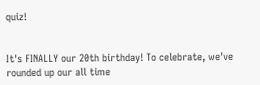quiz!


It's FINALLY our 20th birthday! To celebrate, we've rounded up our all time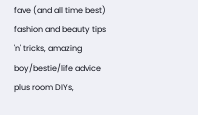fave (and all time best) fashion and beauty tips 'n' tricks, amazing boy/bestie/life advice plus room DIYs,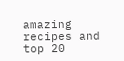amazing recipes and top 20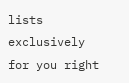lists exclusively for you right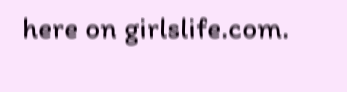here on girlslife.com.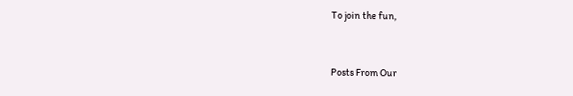To join the fun,


Posts From Our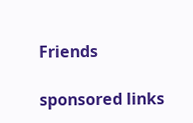Friends

sponsored links